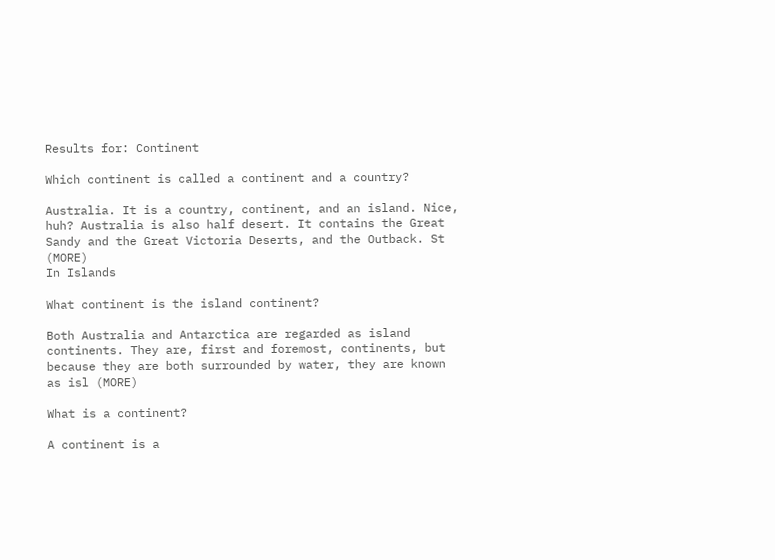Results for: Continent

Which continent is called a continent and a country?

Australia. It is a country, continent, and an island. Nice, huh? Australia is also half desert. It contains the Great Sandy and the Great Victoria Deserts, and the Outback. St (MORE)
In Islands

What continent is the island continent?

Both Australia and Antarctica are regarded as island continents. They are, first and foremost, continents, but because they are both surrounded by water, they are known as isl (MORE)

What is a continent?

A continent is a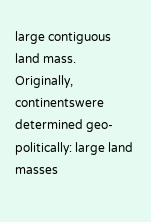large contiguous land mass. Originally, continentswere determined geo-politically: large land masses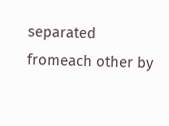separated fromeach other by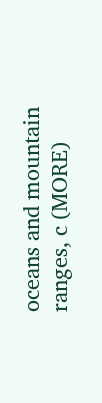oceans and mountain ranges, c (MORE)